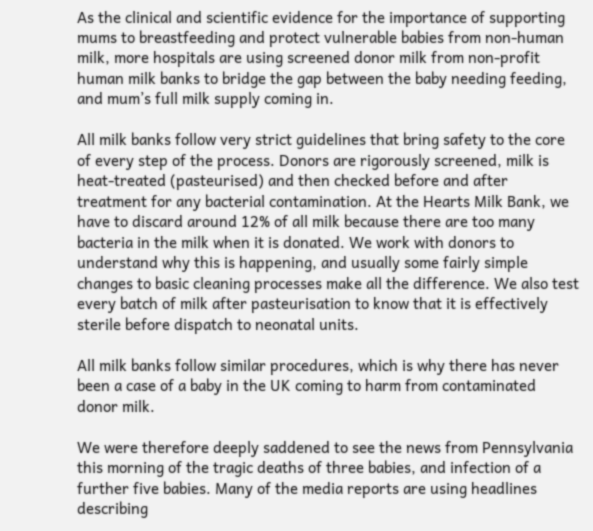As the clinical and scientific evidence for the importance of supporting mums to breastfeeding and protect vulnerable babies from non-human milk, more hospitals are using screened donor milk from non-profit human milk banks to bridge the gap between the baby needing feeding, and mum’s full milk supply coming in.

All milk banks follow very strict guidelines that bring safety to the core of every step of the process. Donors are rigorously screened, milk is heat-treated (pasteurised) and then checked before and after treatment for any bacterial contamination. At the Hearts Milk Bank, we have to discard around 12% of all milk because there are too many bacteria in the milk when it is donated. We work with donors to understand why this is happening, and usually some fairly simple changes to basic cleaning processes make all the difference. We also test every batch of milk after pasteurisation to know that it is effectively sterile before dispatch to neonatal units.

All milk banks follow similar procedures, which is why there has never been a case of a baby in the UK coming to harm from contaminated donor milk.

We were therefore deeply saddened to see the news from Pennsylvania this morning of the tragic deaths of three babies, and infection of a further five babies. Many of the media reports are using headlines describing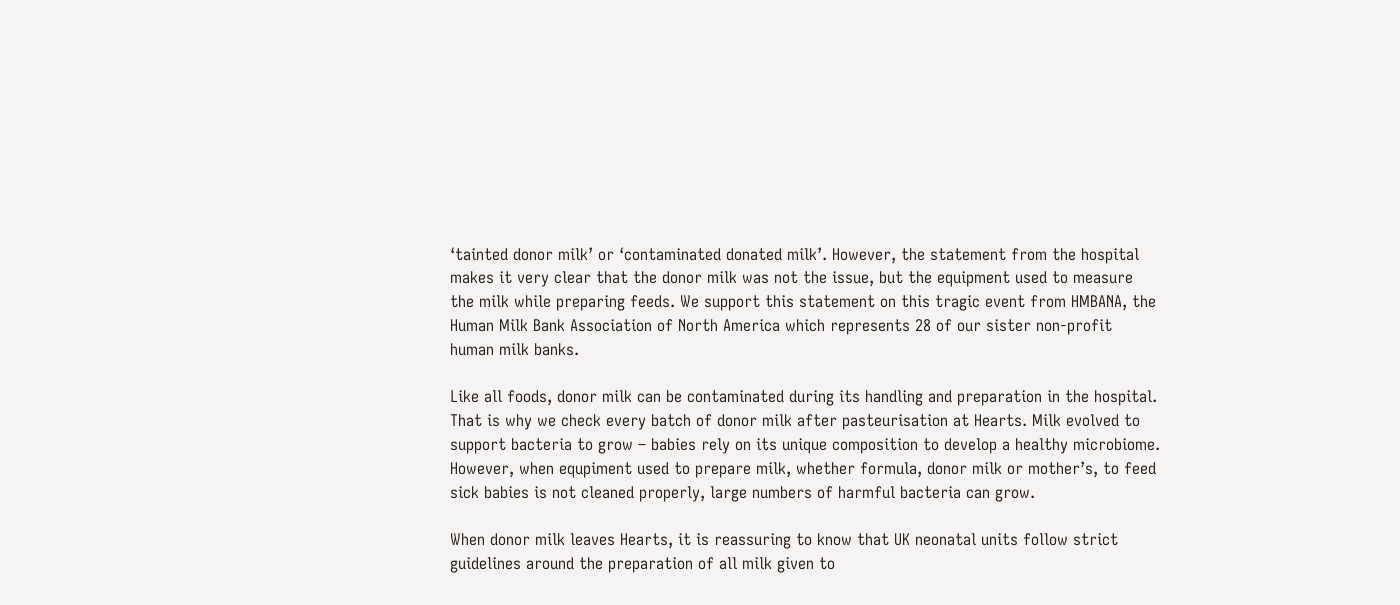‘tainted donor milk’ or ‘contaminated donated milk’. However, the statement from the hospital makes it very clear that the donor milk was not the issue, but the equipment used to measure the milk while preparing feeds. We support this statement on this tragic event from HMBANA, the Human Milk Bank Association of North America which represents 28 of our sister non-profit human milk banks.

Like all foods, donor milk can be contaminated during its handling and preparation in the hospital. That is why we check every batch of donor milk after pasteurisation at Hearts. Milk evolved to support bacteria to grow – babies rely on its unique composition to develop a healthy microbiome. However, when equpiment used to prepare milk, whether formula, donor milk or mother’s, to feed sick babies is not cleaned properly, large numbers of harmful bacteria can grow.

When donor milk leaves Hearts, it is reassuring to know that UK neonatal units follow strict guidelines around the preparation of all milk given to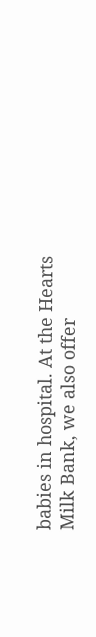babies in hospital. At the Hearts Milk Bank, we also offer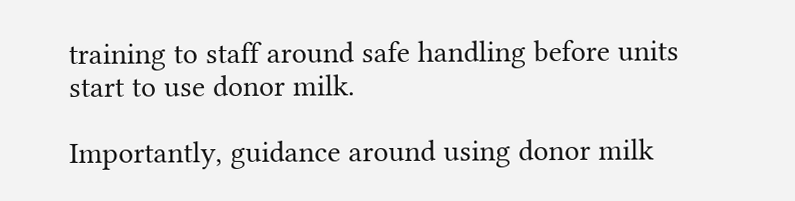training to staff around safe handling before units start to use donor milk.

Importantly, guidance around using donor milk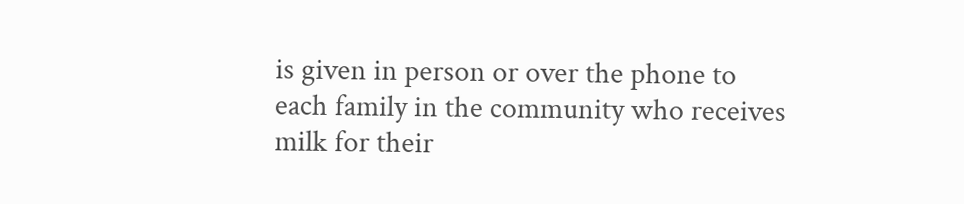is given in person or over the phone to each family in the community who receives milk for their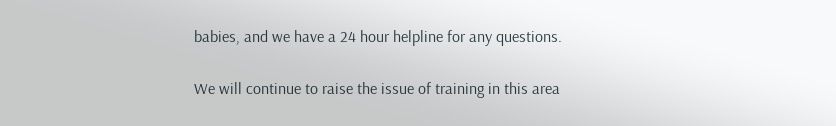babies, and we have a 24 hour helpline for any questions.

We will continue to raise the issue of training in this area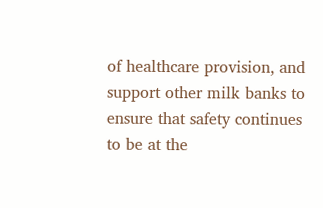of healthcare provision, and support other milk banks to ensure that safety continues to be at the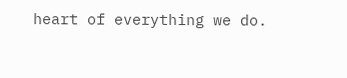heart of everything we do.